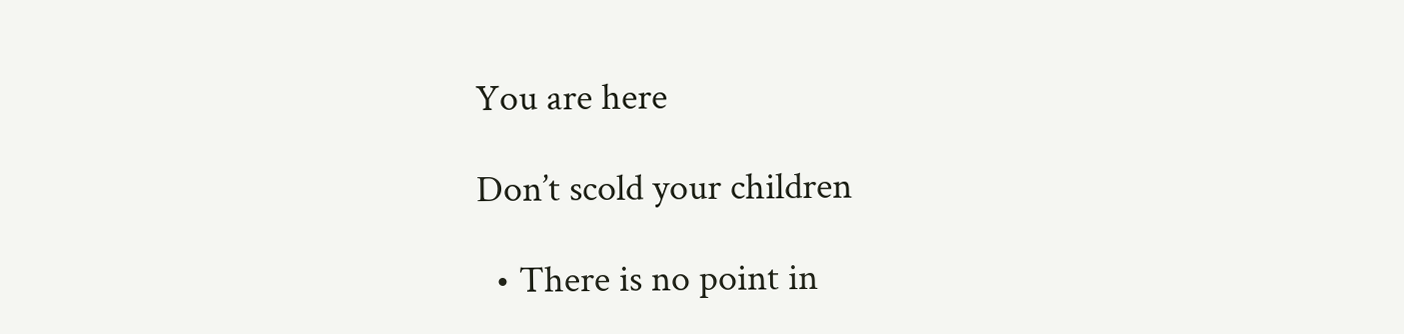You are here

Don’t scold your children

  • There is no point in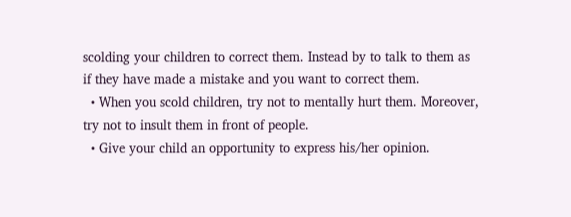scolding your children to correct them. Instead by to talk to them as if they have made a mistake and you want to correct them.
  • When you scold children, try not to mentally hurt them. Moreover, try not to insult them in front of people.
  • Give your child an opportunity to express his/her opinion.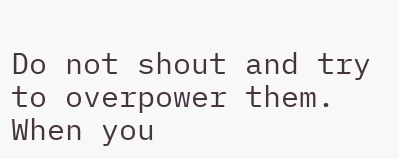Do not shout and try to overpower them. When you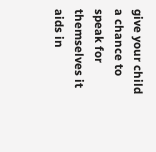give your child a chance to speak for themselves it aids in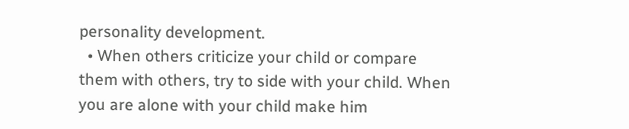personality development.
  • When others criticize your child or compare them with others, try to side with your child. When you are alone with your child make him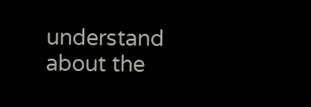understand about the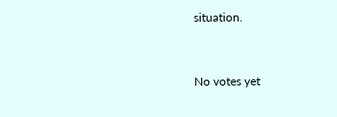situation.


No votes yet